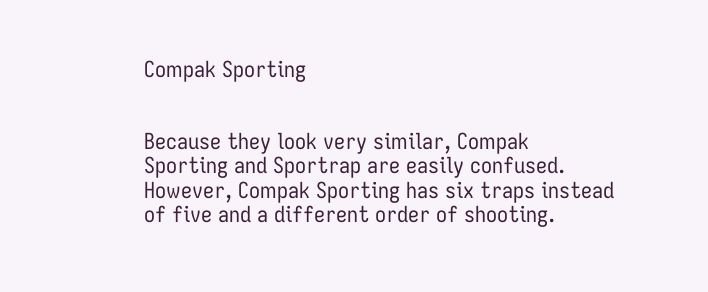Compak Sporting


Because they look very similar, Compak Sporting and Sportrap are easily confused. However, Compak Sporting has six traps instead of five and a different order of shooting.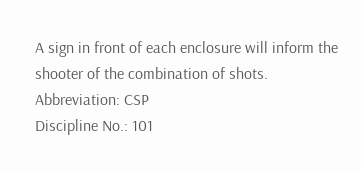A sign in front of each enclosure will inform the shooter of the combination of shots.
Abbreviation: CSP
Discipline No.: 101